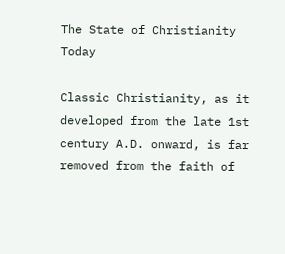The State of Christianity Today

Classic Christianity, as it developed from the late 1st century A.D. onward, is far removed from the faith of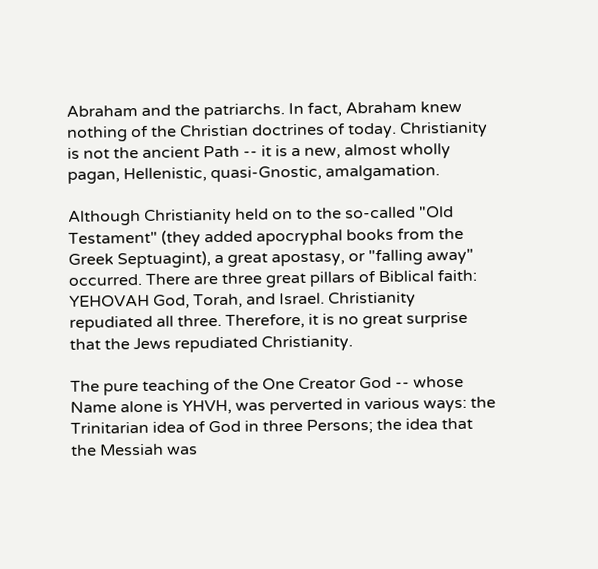Abraham and the patriarchs. In fact, Abraham knew nothing of the Christian doctrines of today. Christianity is not the ancient Path -- it is a new, almost wholly pagan, Hellenistic, quasi-Gnostic, amalgamation.

Although Christianity held on to the so-called "Old Testament" (they added apocryphal books from the Greek Septuagint), a great apostasy, or "falling away" occurred. There are three great pillars of Biblical faith: YEHOVAH God, Torah, and Israel. Christianity repudiated all three. Therefore, it is no great surprise that the Jews repudiated Christianity.

The pure teaching of the One Creator God -- whose Name alone is YHVH, was perverted in various ways: the Trinitarian idea of God in three Persons; the idea that the Messiah was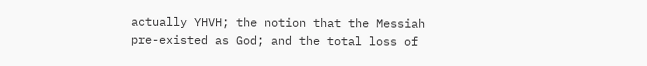actually YHVH; the notion that the Messiah pre-existed as God; and the total loss of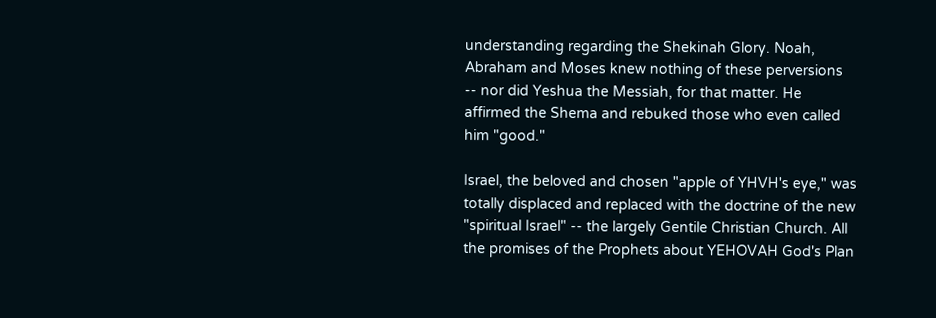understanding regarding the Shekinah Glory. Noah, Abraham and Moses knew nothing of these perversions -- nor did Yeshua the Messiah, for that matter. He affirmed the Shema and rebuked those who even called him "good."

Israel, the beloved and chosen "apple of YHVH's eye," was totally displaced and replaced with the doctrine of the new "spiritual Israel" -- the largely Gentile Christian Church. All the promises of the Prophets about YEHOVAH God's Plan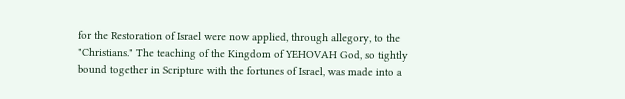for the Restoration of Israel were now applied, through allegory, to the "Christians." The teaching of the Kingdom of YEHOVAH God, so tightly bound together in Scripture with the fortunes of Israel, was made into a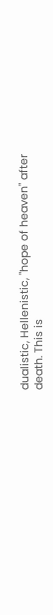dualistic, Hellenistic, "hope of heaven" after death. This is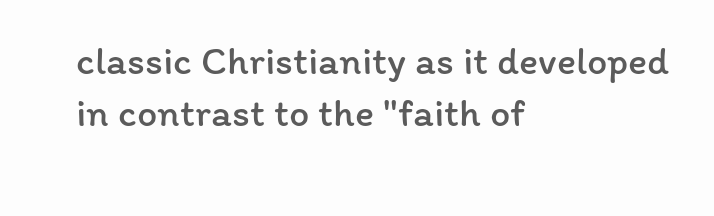classic Christianity as it developed in contrast to the "faith of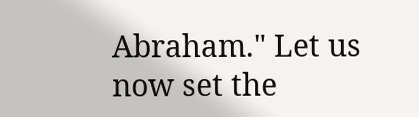Abraham." Let us now set the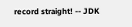record straight! -- JDK